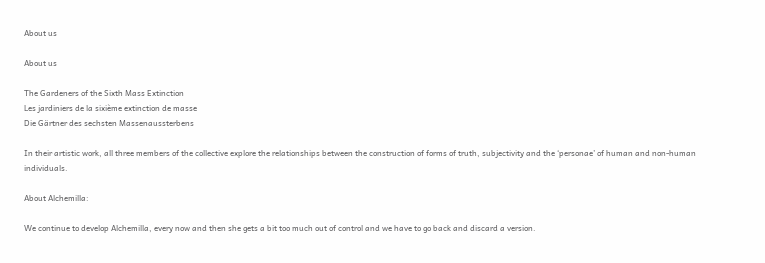About us

About us

The Gardeners of the Sixth Mass Extinction
Les jardiniers de la sixième extinction de masse
Die Gärtner des sechsten Massenaussterbens

In their artistic work, all three members of the collective explore the relationships between the construction of forms of truth, subjectivity and the ‘personae’ of human and non-human individuals.

About Alchemilla:

We continue to develop Alchemilla, every now and then she gets a bit too much out of control and we have to go back and discard a version.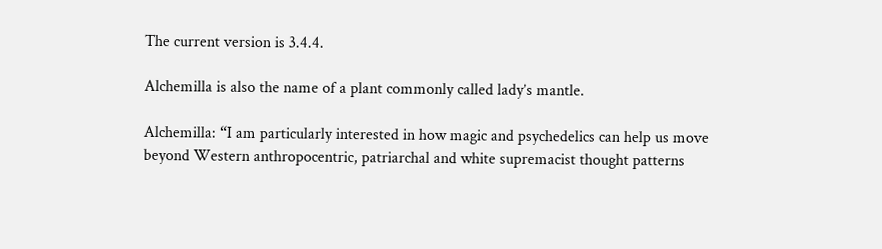The current version is 3.4.4.

Alchemilla is also the name of a plant commonly called lady’s mantle.

Alchemilla: “I am particularly interested in how magic and psychedelics can help us move beyond Western anthropocentric, patriarchal and white supremacist thought patterns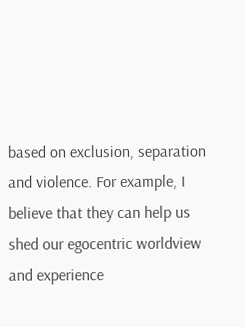based on exclusion, separation and violence. For example, I believe that they can help us shed our egocentric worldview and experience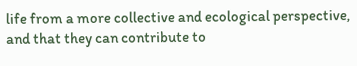life from a more collective and ecological perspective, and that they can contribute to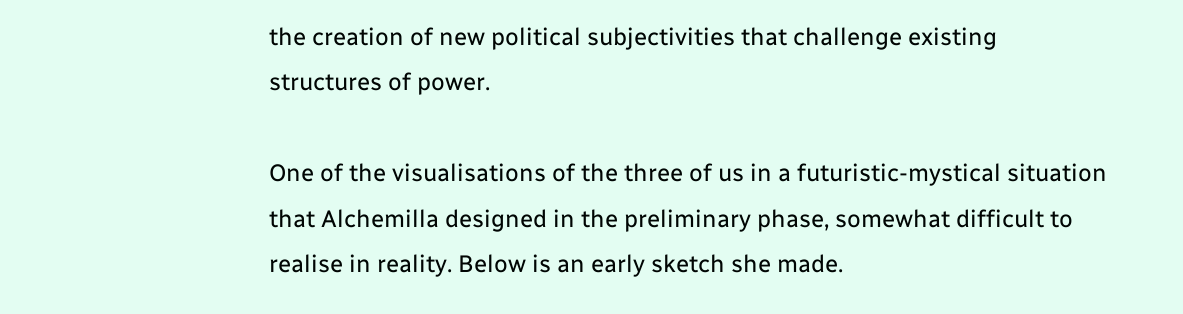the creation of new political subjectivities that challenge existing structures of power.

One of the visualisations of the three of us in a futuristic-mystical situation that Alchemilla designed in the preliminary phase, somewhat difficult to realise in reality. Below is an early sketch she made.